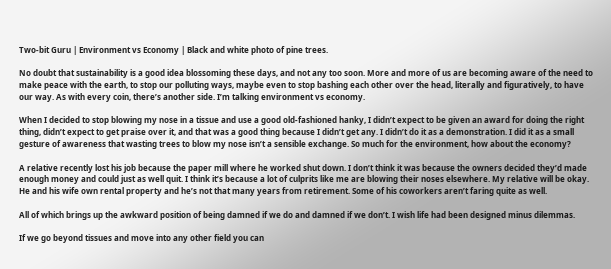Two-bit Guru | Environment vs Economy | Black and white photo of pine trees.

No doubt that sustainability is a good idea blossoming these days, and not any too soon. More and more of us are becoming aware of the need to make peace with the earth, to stop our polluting ways, maybe even to stop bashing each other over the head, literally and figuratively, to have our way. As with every coin, there’s another side. I’m talking environment vs economy.

When I decided to stop blowing my nose in a tissue and use a good old-fashioned hanky, I didn’t expect to be given an award for doing the right thing, didn’t expect to get praise over it, and that was a good thing because I didn’t get any. I didn’t do it as a demonstration. I did it as a small gesture of awareness that wasting trees to blow my nose isn’t a sensible exchange. So much for the environment, how about the economy?

A relative recently lost his job because the paper mill where he worked shut down. I don’t think it was because the owners decided they’d made enough money and could just as well quit. I think it’s because a lot of culprits like me are blowing their noses elsewhere. My relative will be okay. He and his wife own rental property and he’s not that many years from retirement. Some of his coworkers aren’t faring quite as well.

All of which brings up the awkward position of being damned if we do and damned if we don’t. I wish life had been designed minus dilemmas.

If we go beyond tissues and move into any other field you can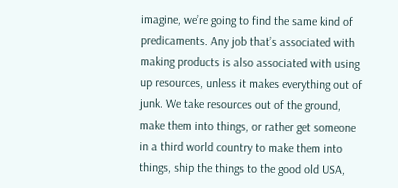imagine, we’re going to find the same kind of predicaments. Any job that’s associated with making products is also associated with using up resources, unless it makes everything out of junk. We take resources out of the ground, make them into things, or rather get someone in a third world country to make them into things, ship the things to the good old USA,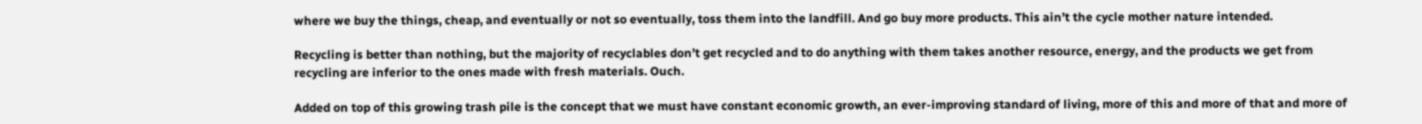where we buy the things, cheap, and eventually or not so eventually, toss them into the landfill. And go buy more products. This ain’t the cycle mother nature intended.

Recycling is better than nothing, but the majority of recyclables don’t get recycled and to do anything with them takes another resource, energy, and the products we get from recycling are inferior to the ones made with fresh materials. Ouch.

Added on top of this growing trash pile is the concept that we must have constant economic growth, an ever-improving standard of living, more of this and more of that and more of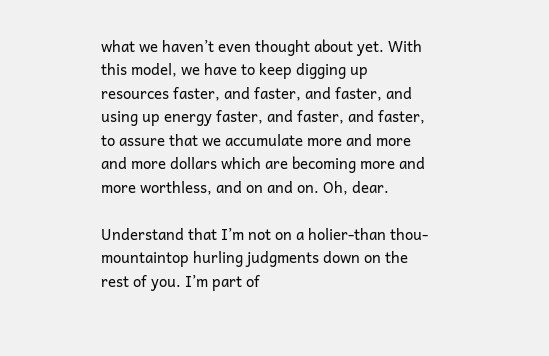what we haven’t even thought about yet. With this model, we have to keep digging up resources faster, and faster, and faster, and using up energy faster, and faster, and faster, to assure that we accumulate more and more and more dollars which are becoming more and more worthless, and on and on. Oh, dear.

Understand that I’m not on a holier-than thou-mountaintop hurling judgments down on the rest of you. I’m part of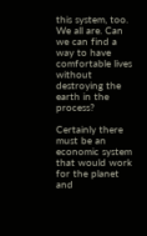this system, too. We all are. Can we can find a way to have comfortable lives without destroying the earth in the process?

Certainly there must be an economic system that would work for the planet and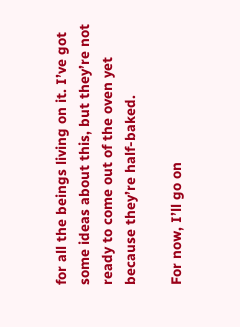for all the beings living on it. I’ve got some ideas about this, but they’re not ready to come out of the oven yet because they’re half-baked.

For now, I’ll go on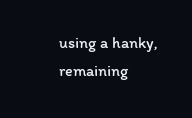using a hanky, remaining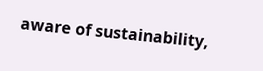aware of sustainability,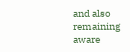and also remaining aware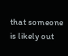that someone is likely out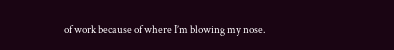of work because of where I’m blowing my nose.